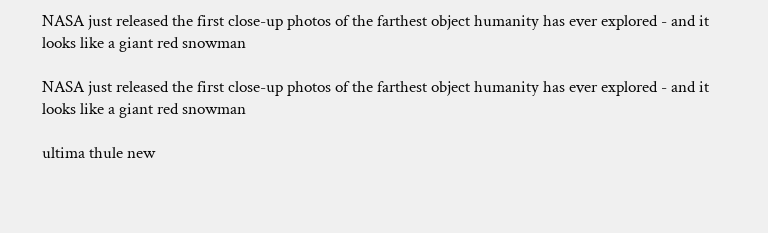NASA just released the first close-up photos of the farthest object humanity has ever explored - and it looks like a giant red snowman

NASA just released the first close-up photos of the farthest object humanity has ever explored - and it looks like a giant red snowman

ultima thule new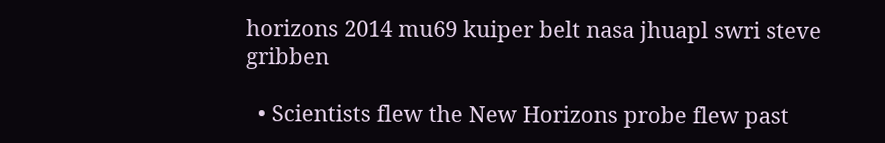horizons 2014 mu69 kuiper belt nasa jhuapl swri steve gribben

  • Scientists flew the New Horizons probe flew past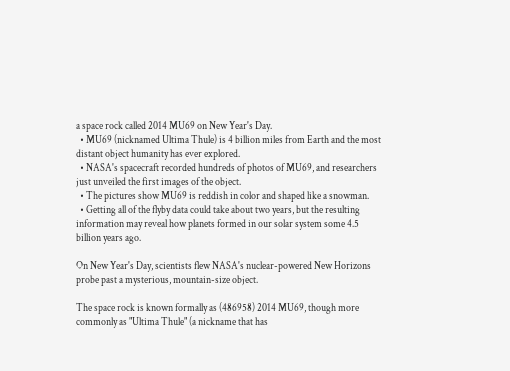a space rock called 2014 MU69 on New Year's Day.
  • MU69 (nicknamed Ultima Thule) is 4 billion miles from Earth and the most distant object humanity has ever explored.
  • NASA's spacecraft recorded hundreds of photos of MU69, and researchers just unveiled the first images of the object.
  • The pictures show MU69 is reddish in color and shaped like a snowman.
  • Getting all of the flyby data could take about two years, but the resulting information may reveal how planets formed in our solar system some 4.5 billion years ago.

On New Year's Day, scientists flew NASA's nuclear-powered New Horizons probe past a mysterious, mountain-size object.

The space rock is known formally as (486958) 2014 MU69, though more commonly as "Ultima Thule" (a nickname that has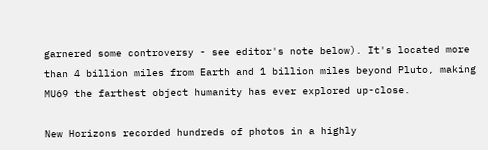garnered some controversy - see editor's note below). It's located more than 4 billion miles from Earth and 1 billion miles beyond Pluto, making MU69 the farthest object humanity has ever explored up-close.

New Horizons recorded hundreds of photos in a highly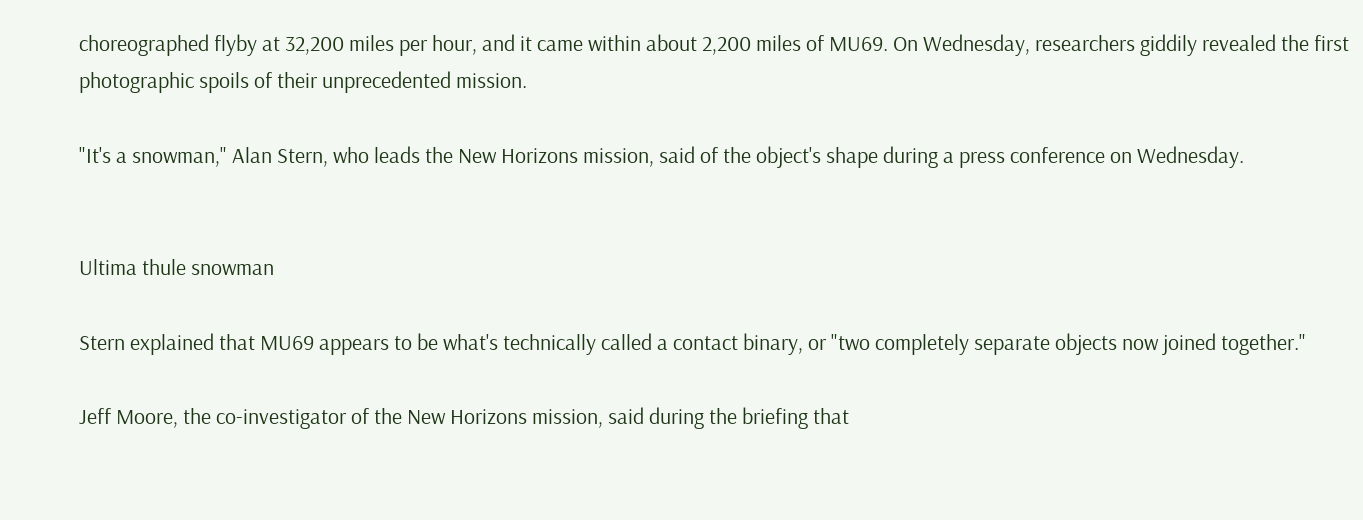choreographed flyby at 32,200 miles per hour, and it came within about 2,200 miles of MU69. On Wednesday, researchers giddily revealed the first photographic spoils of their unprecedented mission.

"It's a snowman," Alan Stern, who leads the New Horizons mission, said of the object's shape during a press conference on Wednesday.


Ultima thule snowman

Stern explained that MU69 appears to be what's technically called a contact binary, or "two completely separate objects now joined together."

Jeff Moore, the co-investigator of the New Horizons mission, said during the briefing that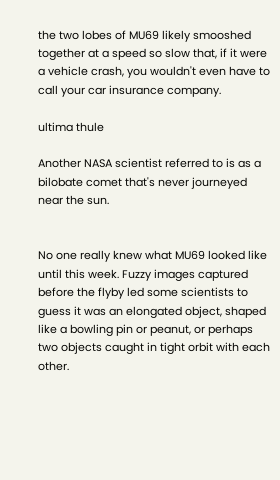the two lobes of MU69 likely smooshed together at a speed so slow that, if it were a vehicle crash, you wouldn't even have to call your car insurance company.

ultima thule

Another NASA scientist referred to is as a bilobate comet that's never journeyed near the sun.


No one really knew what MU69 looked like until this week. Fuzzy images captured before the flyby led some scientists to guess it was an elongated object, shaped like a bowling pin or peanut, or perhaps two objects caught in tight orbit with each other.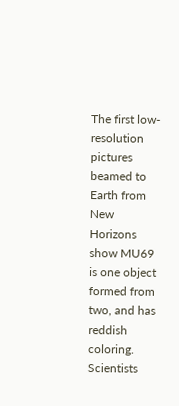The first low-resolution pictures beamed to Earth from New Horizons show MU69 is one object formed from two, and has reddish coloring. Scientists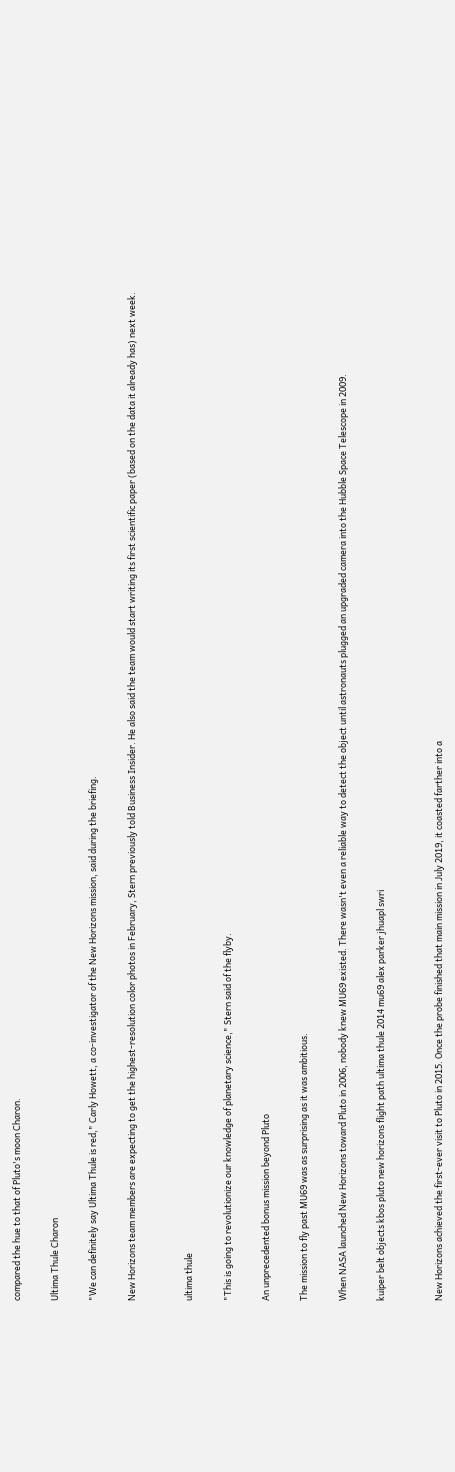compared the hue to that of Pluto's moon Charon.

Ultima Thule Charon

"We can definitely say Ultima Thule is red," Carly Howett, a co-investigator of the New Horizons mission, said during the briefing.

New Horizons team members are expecting to get the highest-resolution color photos in February, Stern previously told Business Insider. He also said the team would start writing its first scientific paper (based on the data it already has) next week.


ultima thule

"This is going to revolutionize our knowledge of planetary science," Stern said of the flyby.

An unprecedented bonus mission beyond Pluto

The mission to fly past MU69 was as surprising as it was ambitious.

When NASA launched New Horizons toward Pluto in 2006, nobody knew MU69 existed. There wasn't even a reliable way to detect the object until astronauts plugged an upgraded camera into the Hubble Space Telescope in 2009.

kuiper belt objects kbos pluto new horizons flight path ultima thule 2014 mu69 alex parker jhuapl swri


New Horizons achieved the first-ever visit to Pluto in 2015. Once the probe finished that main mission in July 2019, it coasted farther into a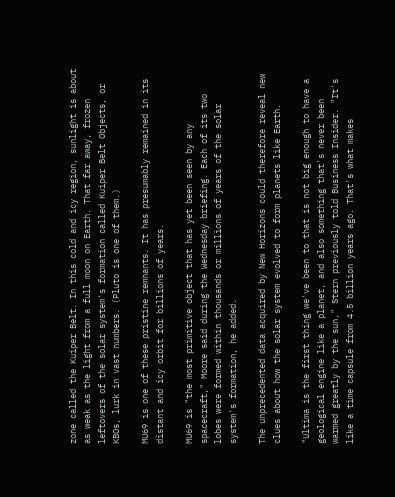zone called the Kuiper Belt. In this cold and icy region, sunlight is about as weak as the light from a full moon on Earth. That far away, frozen leftovers of the solar system's formation called Kuiper Belt Objects, or KBOs, lurk in vast numbers. (Pluto is one of them.)

MU69 is one of these pristine remnants. It has presumably remained in its distant and icy orbit for billions of years.

MU69 is "the most primitive object that has yet been seen by any spacecraft," Moore said during the Wednesday briefing. Each of its two lobes were formed within thousands or millions of years of the solar system's formation, he added.

The unprecedented data acquired by New Horizons could therefore reveal new clues about how the solar system evolved to form planets like Earth.

"Ultima is the first thing we've been to that is not big enough to have a geological engine like a planet, and also something that's never been warmed greatly by the sun," Stern previously told Business Insider. "It's like a time capsule from 4.5 billion years ago. That's what makes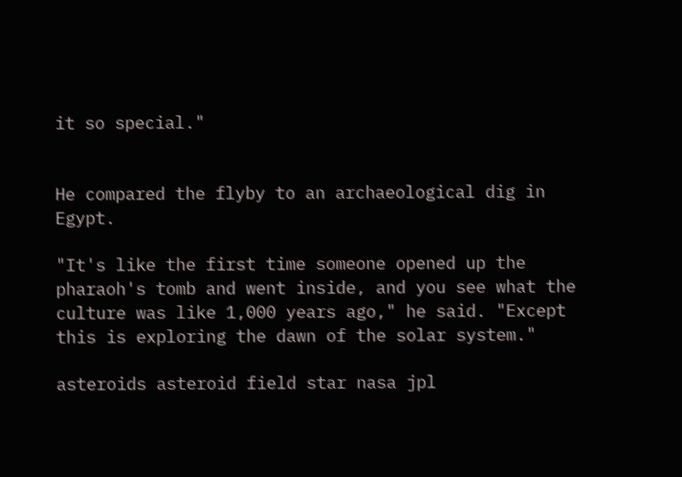it so special."


He compared the flyby to an archaeological dig in Egypt.

"It's like the first time someone opened up the pharaoh's tomb and went inside, and you see what the culture was like 1,000 years ago," he said. "Except this is exploring the dawn of the solar system."

asteroids asteroid field star nasa jpl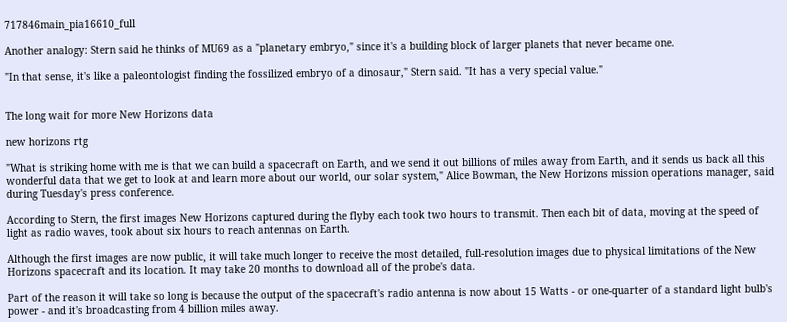717846main_pia16610_full

Another analogy: Stern said he thinks of MU69 as a "planetary embryo," since it's a building block of larger planets that never became one.

"In that sense, it's like a paleontologist finding the fossilized embryo of a dinosaur," Stern said. "It has a very special value."


The long wait for more New Horizons data

new horizons rtg

"What is striking home with me is that we can build a spacecraft on Earth, and we send it out billions of miles away from Earth, and it sends us back all this wonderful data that we get to look at and learn more about our world, our solar system," Alice Bowman, the New Horizons mission operations manager, said during Tuesday's press conference.

According to Stern, the first images New Horizons captured during the flyby each took two hours to transmit. Then each bit of data, moving at the speed of light as radio waves, took about six hours to reach antennas on Earth.

Although the first images are now public, it will take much longer to receive the most detailed, full-resolution images due to physical limitations of the New Horizons spacecraft and its location. It may take 20 months to download all of the probe's data.

Part of the reason it will take so long is because the output of the spacecraft's radio antenna is now about 15 Watts - or one-quarter of a standard light bulb's power - and it's broadcasting from 4 billion miles away.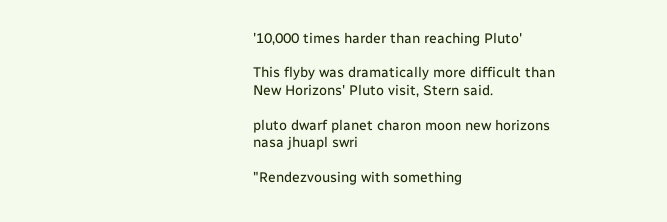'10,000 times harder than reaching Pluto'

This flyby was dramatically more difficult than New Horizons' Pluto visit, Stern said.

pluto dwarf planet charon moon new horizons nasa jhuapl swri

"Rendezvousing with something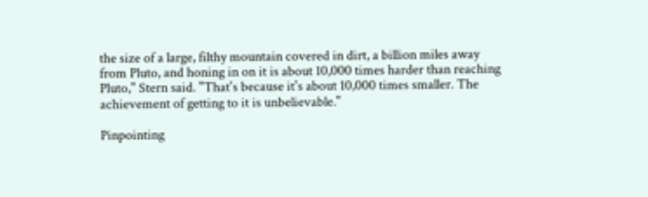the size of a large, filthy mountain covered in dirt, a billion miles away from Pluto, and honing in on it is about 10,000 times harder than reaching Pluto," Stern said. "That's because it's about 10,000 times smaller. The achievement of getting to it is unbelievable."

Pinpointing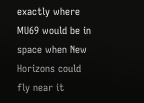exactly where MU69 would be in space when New Horizons could fly near it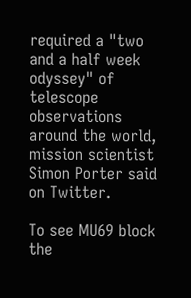required a "two and a half week odyssey" of telescope observations around the world, mission scientist Simon Porter said on Twitter.

To see MU69 block the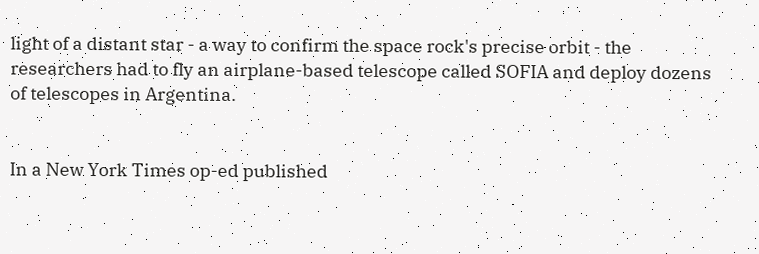light of a distant star - a way to confirm the space rock's precise orbit - the researchers had to fly an airplane-based telescope called SOFIA and deploy dozens of telescopes in Argentina.


In a New York Times op-ed published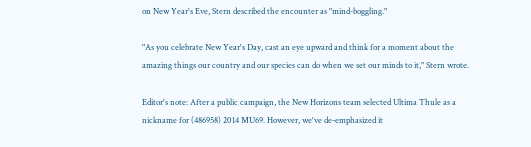on New Year's Eve, Stern described the encounter as "mind-boggling."

"As you celebrate New Year's Day, cast an eye upward and think for a moment about the amazing things our country and our species can do when we set our minds to it," Stern wrote.

Editor's note: After a public campaign, the New Horizons team selected Ultima Thule as a nickname for (486958) 2014 MU69. However, we've de-emphasized it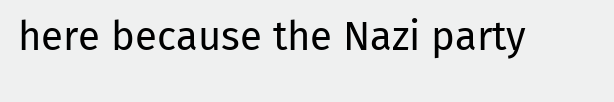here because the Nazi party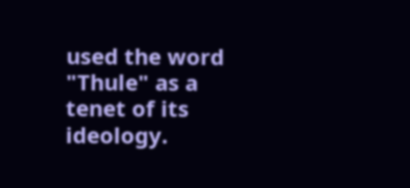used the word "Thule" as a tenet of its ideology.